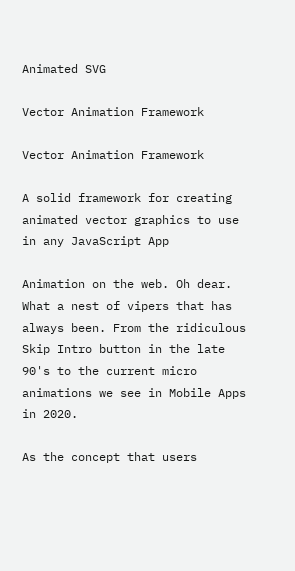Animated SVG

Vector Animation Framework

Vector Animation Framework

A solid framework for creating animated vector graphics to use in any JavaScript App

Animation on the web. Oh dear. What a nest of vipers that has always been. From the ridiculous Skip Intro button in the late 90's to the current micro animations we see in Mobile Apps in 2020.

As the concept that users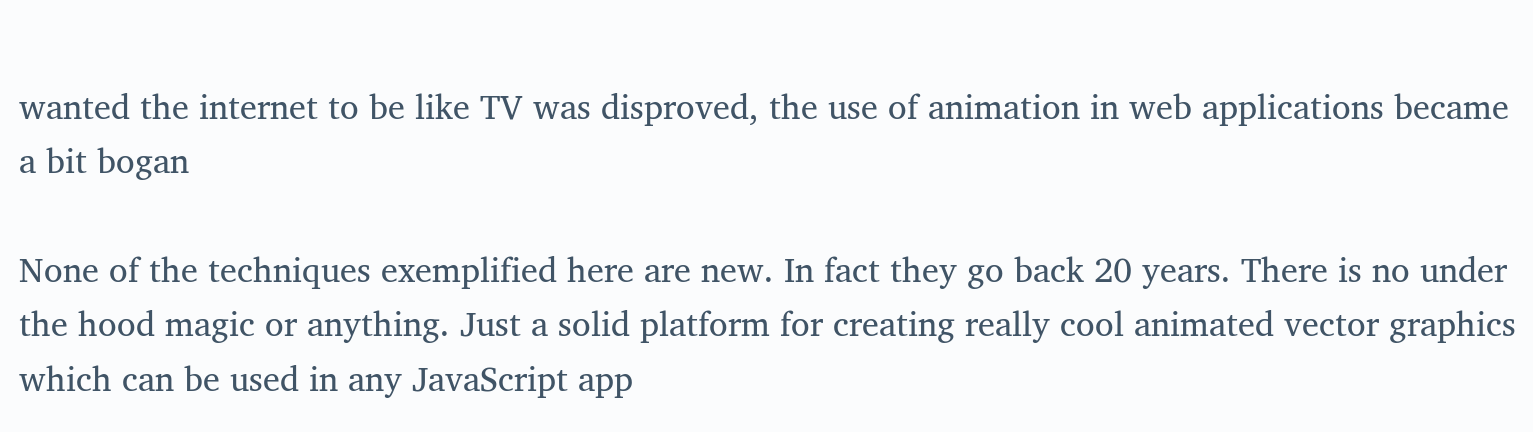wanted the internet to be like TV was disproved, the use of animation in web applications became a bit bogan

None of the techniques exemplified here are new. In fact they go back 20 years. There is no under the hood magic or anything. Just a solid platform for creating really cool animated vector graphics which can be used in any JavaScript app